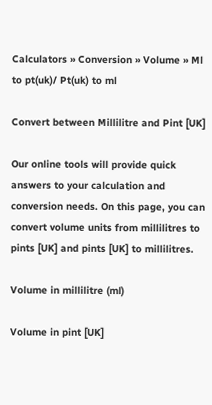Calculators » Conversion » Volume » Ml to pt(uk)/ Pt(uk) to ml

Convert between Millilitre and Pint [UK]

Our online tools will provide quick answers to your calculation and conversion needs. On this page, you can convert volume units from millilitres to pints [UK] and pints [UK] to millilitres.

Volume in millilitre (ml)

Volume in pint [UK]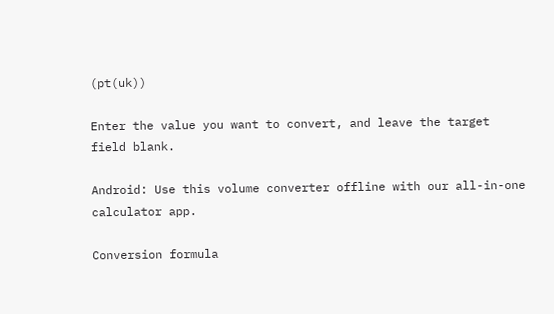(pt(uk))

Enter the value you want to convert, and leave the target field blank.

Android: Use this volume converter offline with our all-in-one calculator app.

Conversion formula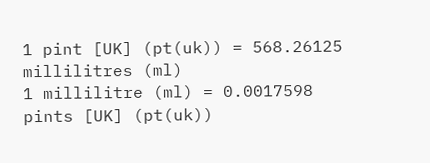1 pint [UK] (pt(uk)) = 568.26125 millilitres (ml)
1 millilitre (ml) = 0.0017598 pints [UK] (pt(uk))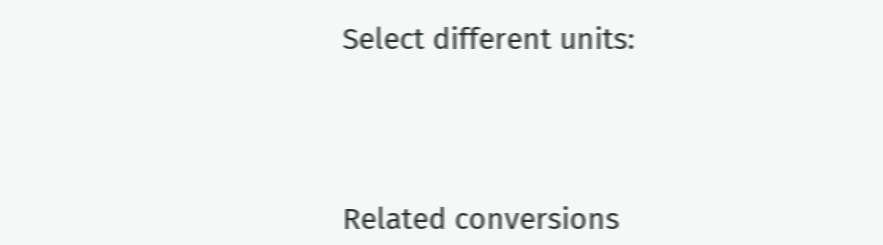Select different units:




Related conversions